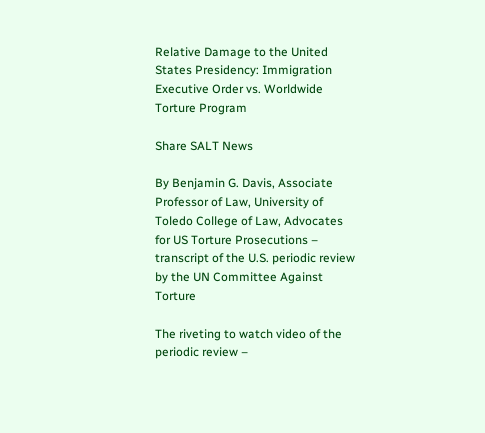Relative Damage to the United States Presidency: Immigration Executive Order vs. Worldwide Torture Program

Share SALT News

By Benjamin G. Davis, Associate Professor of Law, University of Toledo College of Law, Advocates for US Torture Prosecutions – transcript of the U.S. periodic review by the UN Committee Against Torture

The riveting to watch video of the periodic review –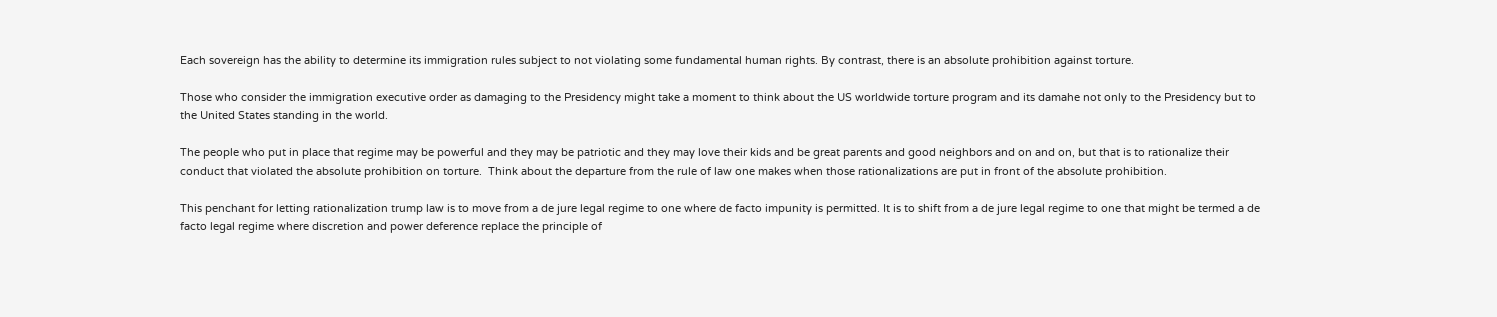Each sovereign has the ability to determine its immigration rules subject to not violating some fundamental human rights. By contrast, there is an absolute prohibition against torture.

Those who consider the immigration executive order as damaging to the Presidency might take a moment to think about the US worldwide torture program and its damahe not only to the Presidency but to the United States standing in the world.

The people who put in place that regime may be powerful and they may be patriotic and they may love their kids and be great parents and good neighbors and on and on, but that is to rationalize their conduct that violated the absolute prohibition on torture.  Think about the departure from the rule of law one makes when those rationalizations are put in front of the absolute prohibition.

This penchant for letting rationalization trump law is to move from a de jure legal regime to one where de facto impunity is permitted. It is to shift from a de jure legal regime to one that might be termed a de facto legal regime where discretion and power deference replace the principle of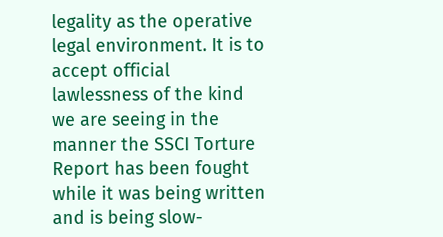legality as the operative legal environment. It is to accept official lawlessness of the kind we are seeing in the manner the SSCI Torture Report has been fought while it was being written and is being slow-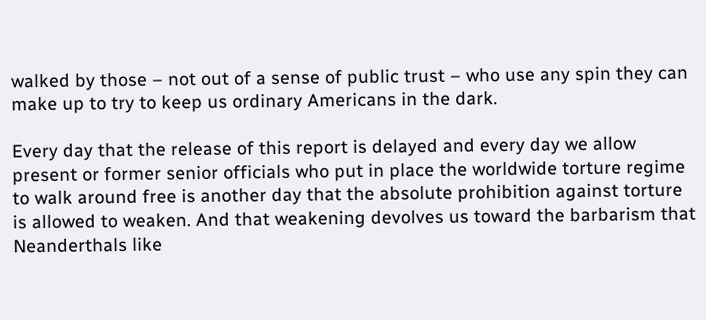walked by those – not out of a sense of public trust – who use any spin they can make up to try to keep us ordinary Americans in the dark.

Every day that the release of this report is delayed and every day we allow present or former senior officials who put in place the worldwide torture regime to walk around free is another day that the absolute prohibition against torture is allowed to weaken. And that weakening devolves us toward the barbarism that Neanderthals like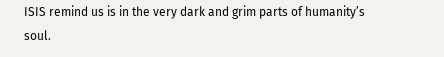ISIS remind us is in the very dark and grim parts of humanity’s soul.